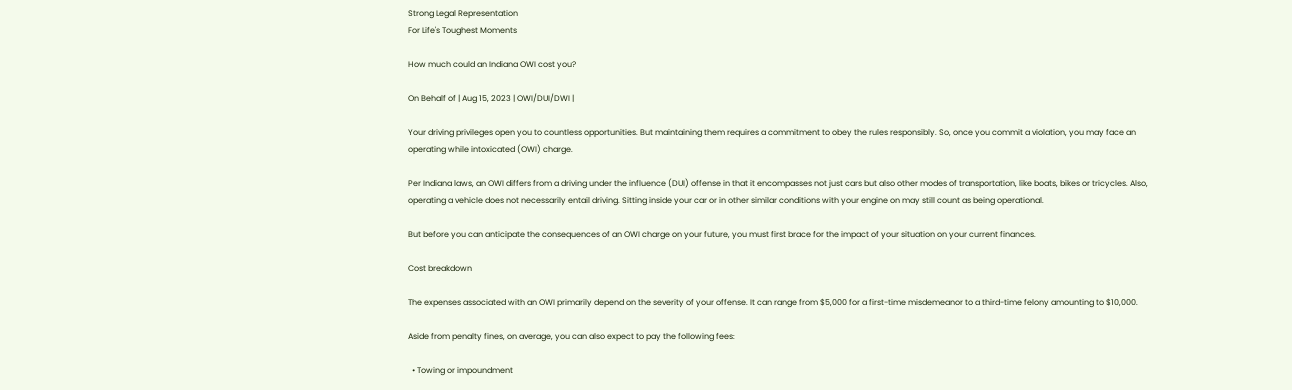Strong Legal Representation
For Life's Toughest Moments

How much could an Indiana OWI cost you?

On Behalf of | Aug 15, 2023 | OWI/DUI/DWI |

Your driving privileges open you to countless opportunities. But maintaining them requires a commitment to obey the rules responsibly. So, once you commit a violation, you may face an operating while intoxicated (OWI) charge.

Per Indiana laws, an OWI differs from a driving under the influence (DUI) offense in that it encompasses not just cars but also other modes of transportation, like boats, bikes or tricycles. Also, operating a vehicle does not necessarily entail driving. Sitting inside your car or in other similar conditions with your engine on may still count as being operational.

But before you can anticipate the consequences of an OWI charge on your future, you must first brace for the impact of your situation on your current finances.

Cost breakdown

The expenses associated with an OWI primarily depend on the severity of your offense. It can range from $5,000 for a first-time misdemeanor to a third-time felony amounting to $10,000.

Aside from penalty fines, on average, you can also expect to pay the following fees:

  • Towing or impoundment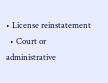• License reinstatement
  • Court or administrative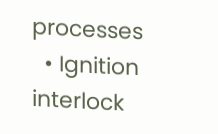processes
  • Ignition interlock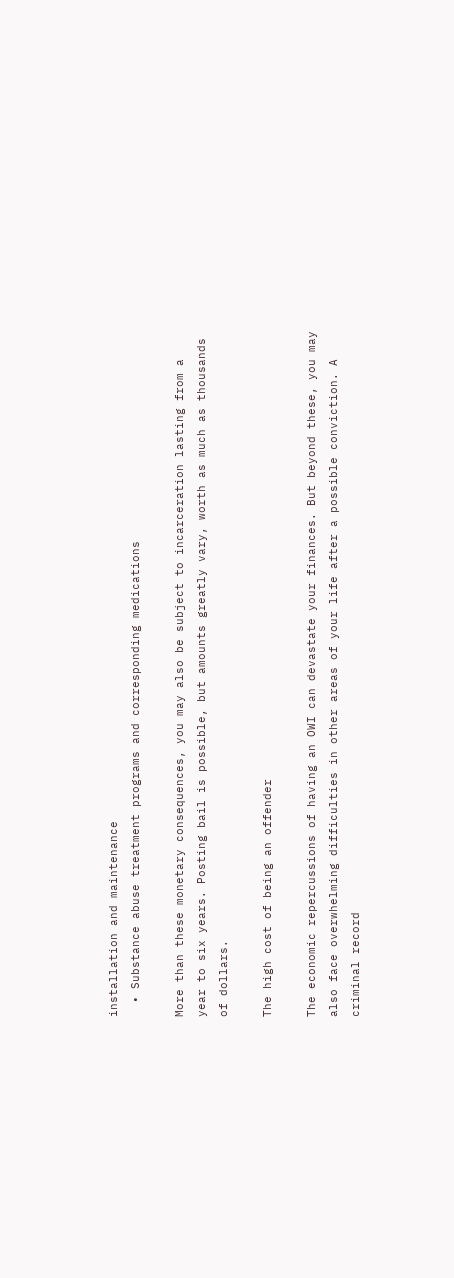installation and maintenance
  • Substance abuse treatment programs and corresponding medications

More than these monetary consequences, you may also be subject to incarceration lasting from a year to six years. Posting bail is possible, but amounts greatly vary, worth as much as thousands of dollars.

The high cost of being an offender

The economic repercussions of having an OWI can devastate your finances. But beyond these, you may also face overwhelming difficulties in other areas of your life after a possible conviction. A criminal record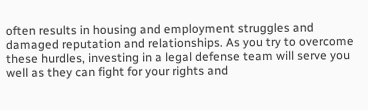often results in housing and employment struggles and damaged reputation and relationships. As you try to overcome these hurdles, investing in a legal defense team will serve you well as they can fight for your rights and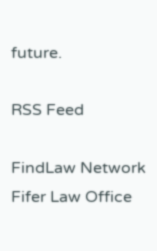future.

RSS Feed

FindLaw Network
Fifer Law Office